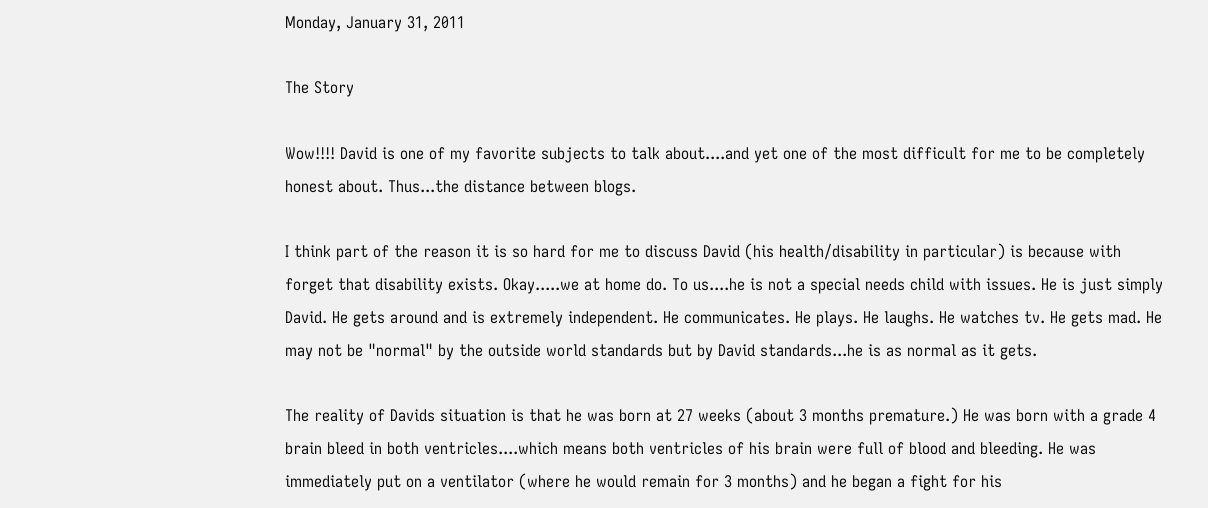Monday, January 31, 2011

The Story

Wow!!!! David is one of my favorite subjects to talk about....and yet one of the most difficult for me to be completely honest about. Thus...the distance between blogs.

I think part of the reason it is so hard for me to discuss David (his health/disability in particular) is because with forget that disability exists. Okay.....we at home do. To us....he is not a special needs child with issues. He is just simply David. He gets around and is extremely independent. He communicates. He plays. He laughs. He watches tv. He gets mad. He may not be "normal" by the outside world standards but by David standards...he is as normal as it gets.

The reality of Davids situation is that he was born at 27 weeks (about 3 months premature.) He was born with a grade 4 brain bleed in both ventricles....which means both ventricles of his brain were full of blood and bleeding. He was immediately put on a ventilator (where he would remain for 3 months) and he began a fight for his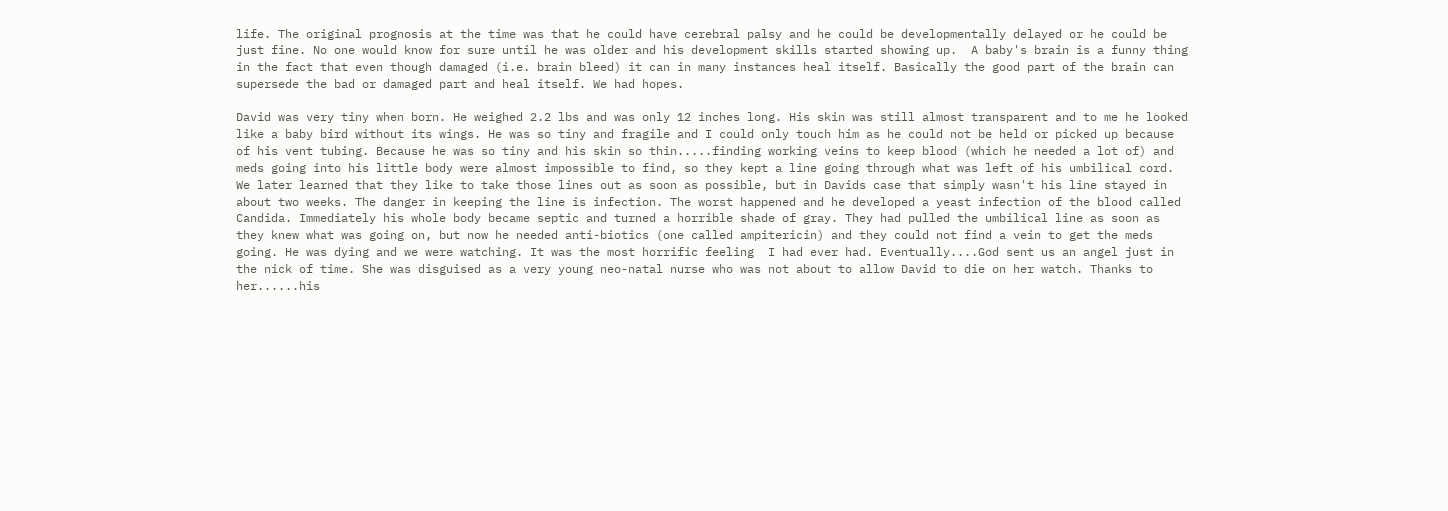life. The original prognosis at the time was that he could have cerebral palsy and he could be developmentally delayed or he could be just fine. No one would know for sure until he was older and his development skills started showing up.  A baby's brain is a funny thing in the fact that even though damaged (i.e. brain bleed) it can in many instances heal itself. Basically the good part of the brain can supersede the bad or damaged part and heal itself. We had hopes.

David was very tiny when born. He weighed 2.2 lbs and was only 12 inches long. His skin was still almost transparent and to me he looked like a baby bird without its wings. He was so tiny and fragile and I could only touch him as he could not be held or picked up because of his vent tubing. Because he was so tiny and his skin so thin.....finding working veins to keep blood (which he needed a lot of) and meds going into his little body were almost impossible to find, so they kept a line going through what was left of his umbilical cord. We later learned that they like to take those lines out as soon as possible, but in Davids case that simply wasn't his line stayed in about two weeks. The danger in keeping the line is infection. The worst happened and he developed a yeast infection of the blood called Candida. Immediately his whole body became septic and turned a horrible shade of gray. They had pulled the umbilical line as soon as they knew what was going on, but now he needed anti-biotics (one called ampitericin) and they could not find a vein to get the meds going. He was dying and we were watching. It was the most horrific feeling  I had ever had. Eventually....God sent us an angel just in the nick of time. She was disguised as a very young neo-natal nurse who was not about to allow David to die on her watch. Thanks to her......his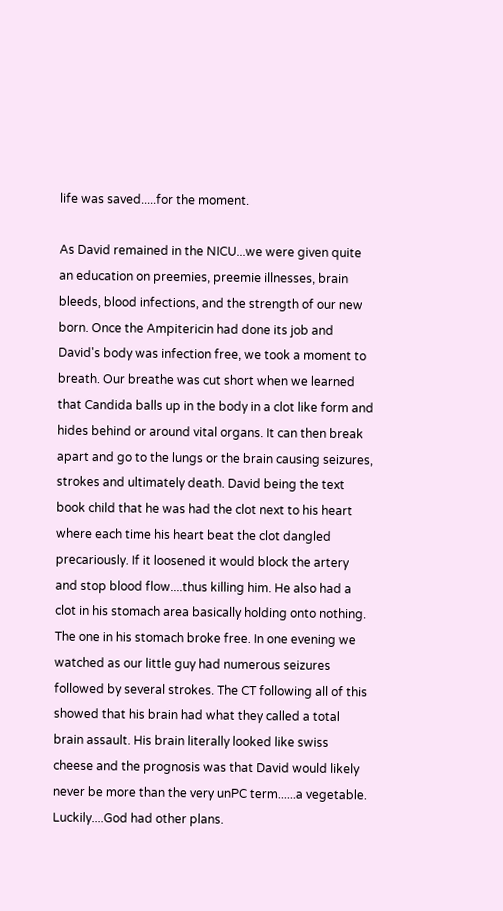life was saved.....for the moment.

As David remained in the NICU...we were given quite an education on preemies, preemie illnesses, brain bleeds, blood infections, and the strength of our new born. Once the Ampitericin had done its job and David's body was infection free, we took a moment to breath. Our breathe was cut short when we learned that Candida balls up in the body in a clot like form and hides behind or around vital organs. It can then break apart and go to the lungs or the brain causing seizures, strokes and ultimately death. David being the text book child that he was had the clot next to his heart where each time his heart beat the clot dangled precariously. If it loosened it would block the artery and stop blood flow....thus killing him. He also had a clot in his stomach area basically holding onto nothing. The one in his stomach broke free. In one evening we watched as our little guy had numerous seizures followed by several strokes. The CT following all of this showed that his brain had what they called a total brain assault. His brain literally looked like swiss cheese and the prognosis was that David would likely never be more than the very unPC term......a vegetable. Luckily....God had other plans.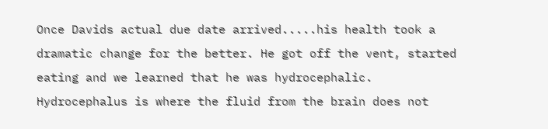Once Davids actual due date arrived.....his health took a dramatic change for the better. He got off the vent, started eating and we learned that he was hydrocephalic. Hydrocephalus is where the fluid from the brain does not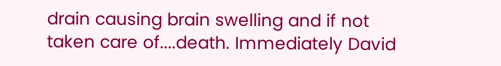drain causing brain swelling and if not taken care of....death. Immediately David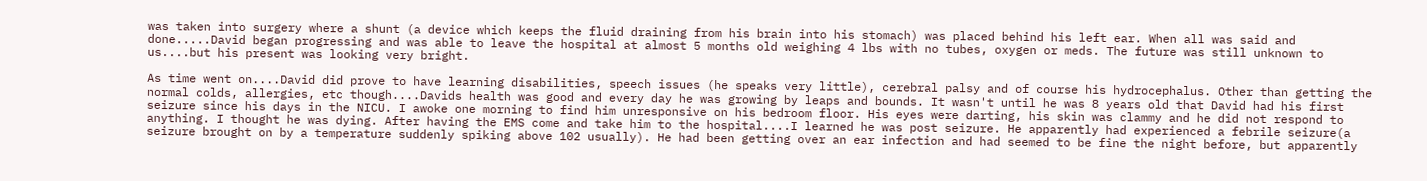was taken into surgery where a shunt (a device which keeps the fluid draining from his brain into his stomach) was placed behind his left ear. When all was said and done.....David began progressing and was able to leave the hospital at almost 5 months old weighing 4 lbs with no tubes, oxygen or meds. The future was still unknown to us....but his present was looking very bright.

As time went on....David did prove to have learning disabilities, speech issues (he speaks very little), cerebral palsy and of course his hydrocephalus. Other than getting the normal colds, allergies, etc though....Davids health was good and every day he was growing by leaps and bounds. It wasn't until he was 8 years old that David had his first seizure since his days in the NICU. I awoke one morning to find him unresponsive on his bedroom floor. His eyes were darting, his skin was clammy and he did not respond to anything. I thought he was dying. After having the EMS come and take him to the hospital....I learned he was post seizure. He apparently had experienced a febrile seizure(a seizure brought on by a temperature suddenly spiking above 102 usually). He had been getting over an ear infection and had seemed to be fine the night before, but apparently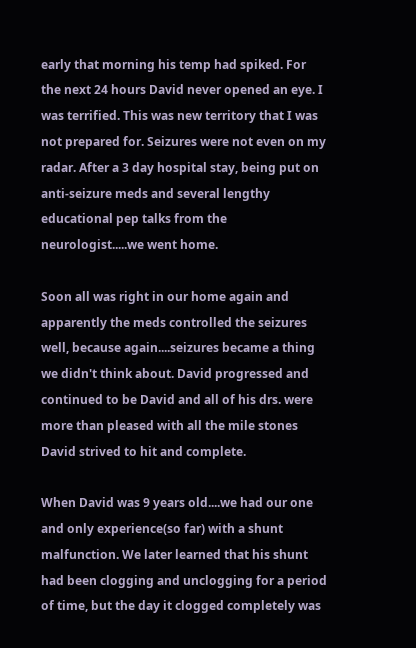early that morning his temp had spiked. For the next 24 hours David never opened an eye. I was terrified. This was new territory that I was not prepared for. Seizures were not even on my radar. After a 3 day hospital stay, being put on anti-seizure meds and several lengthy educational pep talks from the neurologist.....we went home.

Soon all was right in our home again and apparently the meds controlled the seizures well, because again....seizures became a thing we didn't think about. David progressed and continued to be David and all of his drs. were more than pleased with all the mile stones David strived to hit and complete.

When David was 9 years old....we had our one and only experience(so far) with a shunt malfunction. We later learned that his shunt had been clogging and unclogging for a period of time, but the day it clogged completely was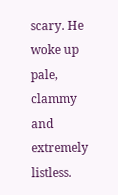scary. He woke up pale, clammy and extremely listless.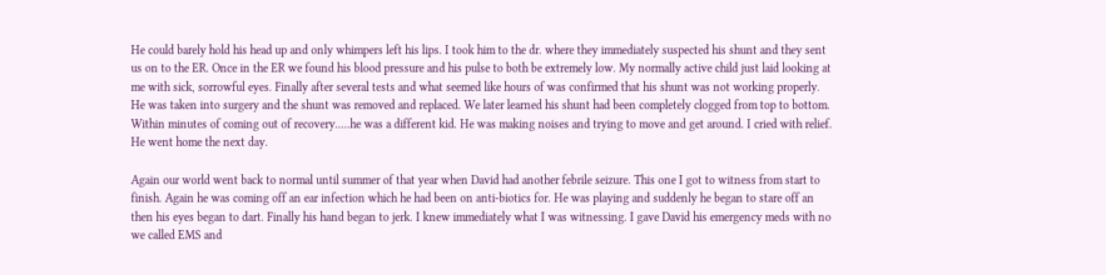He could barely hold his head up and only whimpers left his lips. I took him to the dr. where they immediately suspected his shunt and they sent us on to the ER. Once in the ER we found his blood pressure and his pulse to both be extremely low. My normally active child just laid looking at me with sick, sorrowful eyes. Finally after several tests and what seemed like hours of was confirmed that his shunt was not working properly. He was taken into surgery and the shunt was removed and replaced. We later learned his shunt had been completely clogged from top to bottom. Within minutes of coming out of recovery.....he was a different kid. He was making noises and trying to move and get around. I cried with relief. He went home the next day.

Again our world went back to normal until summer of that year when David had another febrile seizure. This one I got to witness from start to finish. Again he was coming off an ear infection which he had been on anti-biotics for. He was playing and suddenly he began to stare off an then his eyes began to dart. Finally his hand began to jerk. I knew immediately what I was witnessing. I gave David his emergency meds with no we called EMS and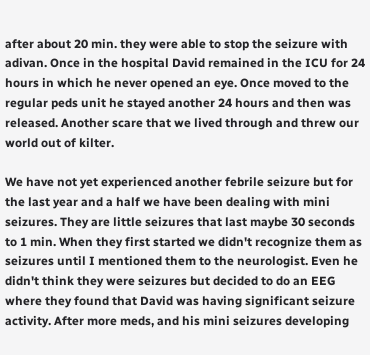after about 20 min. they were able to stop the seizure with adivan. Once in the hospital David remained in the ICU for 24 hours in which he never opened an eye. Once moved to the regular peds unit he stayed another 24 hours and then was released. Another scare that we lived through and threw our world out of kilter.

We have not yet experienced another febrile seizure but for the last year and a half we have been dealing with mini seizures. They are little seizures that last maybe 30 seconds to 1 min. When they first started we didn't recognize them as seizures until I mentioned them to the neurologist. Even he didn't think they were seizures but decided to do an EEG where they found that David was having significant seizure activity. After more meds, and his mini seizures developing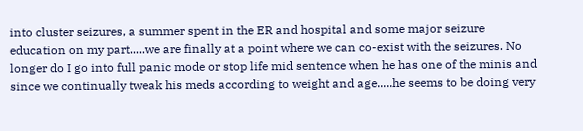into cluster seizures, a summer spent in the ER and hospital and some major seizure education on my part.....we are finally at a point where we can co-exist with the seizures. No longer do I go into full panic mode or stop life mid sentence when he has one of the minis and since we continually tweak his meds according to weight and age.....he seems to be doing very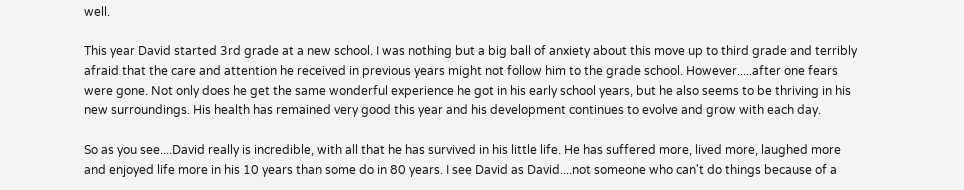well.

This year David started 3rd grade at a new school. I was nothing but a big ball of anxiety about this move up to third grade and terribly afraid that the care and attention he received in previous years might not follow him to the grade school. However.....after one fears were gone. Not only does he get the same wonderful experience he got in his early school years, but he also seems to be thriving in his new surroundings. His health has remained very good this year and his development continues to evolve and grow with each day.

So as you see....David really is incredible, with all that he has survived in his little life. He has suffered more, lived more, laughed more and enjoyed life more in his 10 years than some do in 80 years. I see David as David....not someone who can't do things because of a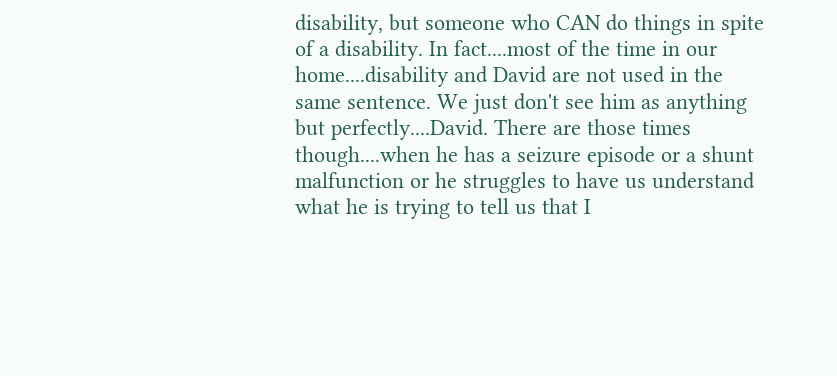disability, but someone who CAN do things in spite of a disability. In fact....most of the time in our home....disability and David are not used in the same sentence. We just don't see him as anything but perfectly....David. There are those times though....when he has a seizure episode or a shunt malfunction or he struggles to have us understand what he is trying to tell us that I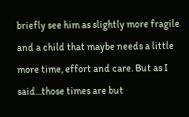briefly see him as slightly more fragile and a child that maybe needs a little more time, effort and care. But as I said...those times are but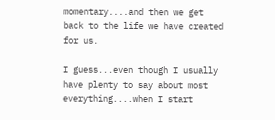momentary....and then we get back to the life we have created for us.

I guess...even though I usually have plenty to say about most everything....when I start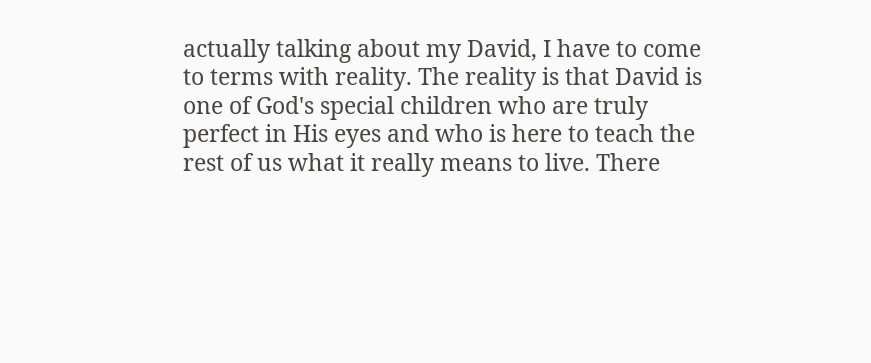actually talking about my David, I have to come to terms with reality. The reality is that David is one of God's special children who are truly perfect in His eyes and who is here to teach the rest of us what it really means to live. There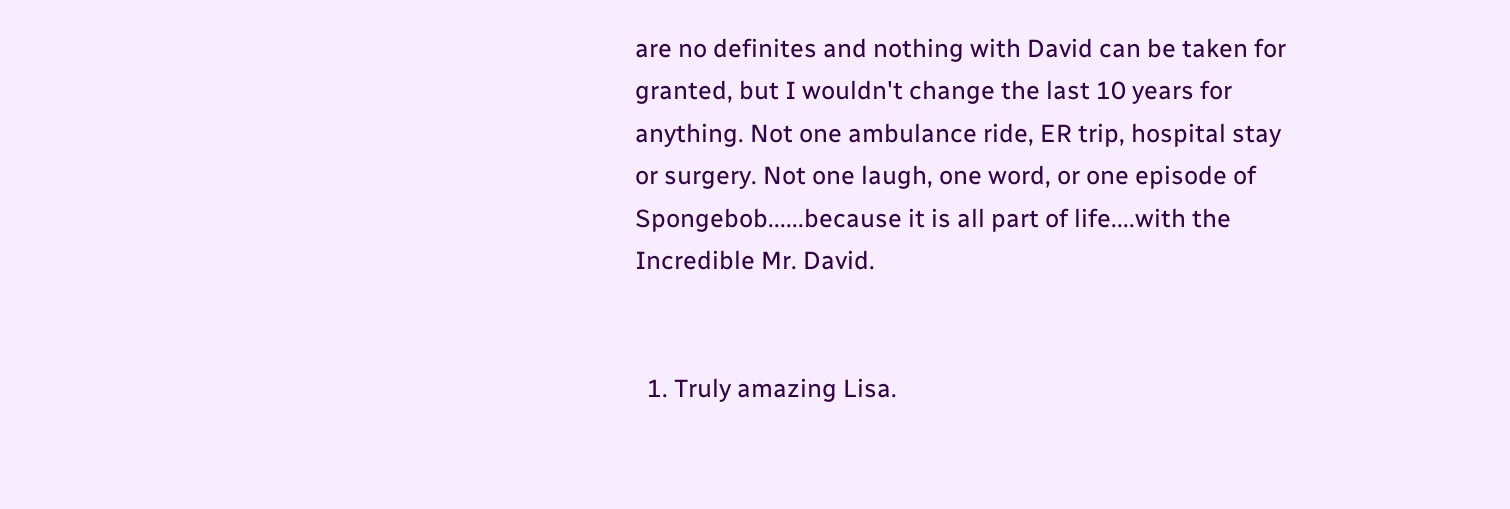are no definites and nothing with David can be taken for granted, but I wouldn't change the last 10 years for anything. Not one ambulance ride, ER trip, hospital stay or surgery. Not one laugh, one word, or one episode of Spongebob......because it is all part of life....with the Incredible Mr. David.


  1. Truly amazing Lisa.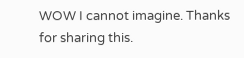WOW I cannot imagine. Thanks for sharing this.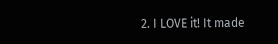2. I LOVE it! It made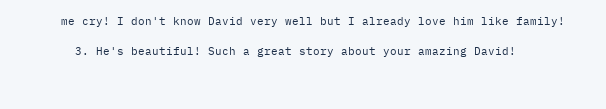me cry! I don't know David very well but I already love him like family!

  3. He's beautiful! Such a great story about your amazing David!